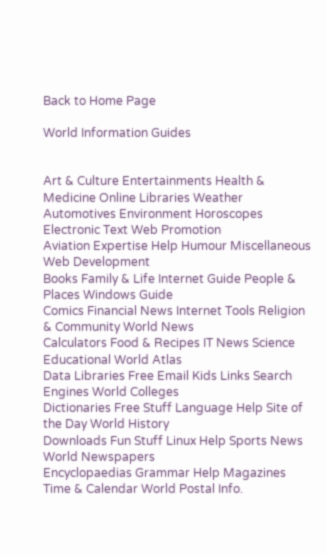Back to Home Page

World Information Guides


Art & Culture Entertainments Health & Medicine Online Libraries Weather
Automotives Environment Horoscopes Electronic Text Web Promotion
Aviation Expertise Help Humour Miscellaneous Web Development
Books Family & Life Internet Guide People & Places Windows Guide
Comics Financial News Internet Tools Religion & Community World News
Calculators Food & Recipes IT News Science Educational World Atlas
Data Libraries Free Email Kids Links Search Engines World Colleges
Dictionaries Free Stuff Language Help Site of the Day World History
Downloads Fun Stuff Linux Help Sports News World Newspapers
Encyclopaedias Grammar Help Magazines Time & Calendar World Postal Info.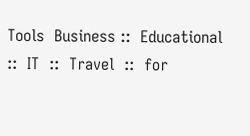Tools  Business ::  Educational  ::  IT  ::  Travel  ::  for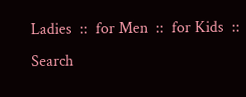Ladies  ::  for Men  ::  for Kids  ::  Search